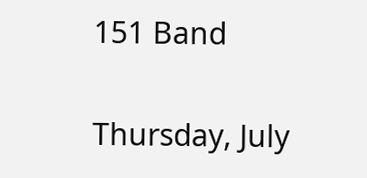151 Band

Thursday, July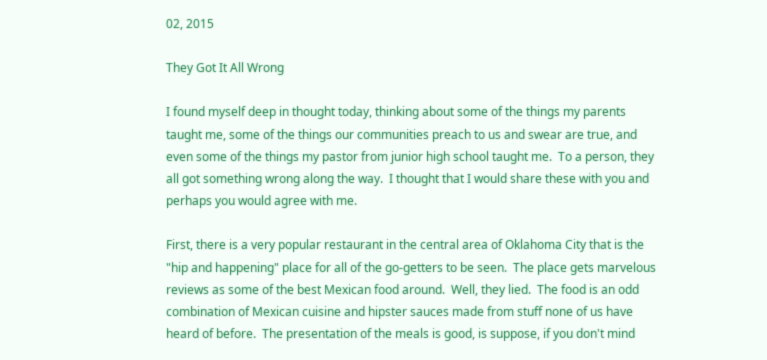02, 2015

They Got It All Wrong

I found myself deep in thought today, thinking about some of the things my parents taught me, some of the things our communities preach to us and swear are true, and even some of the things my pastor from junior high school taught me.  To a person, they all got something wrong along the way.  I thought that I would share these with you and perhaps you would agree with me.

First, there is a very popular restaurant in the central area of Oklahoma City that is the "hip and happening" place for all of the go-getters to be seen.  The place gets marvelous reviews as some of the best Mexican food around.  Well, they lied.  The food is an odd combination of Mexican cuisine and hipster sauces made from stuff none of us have heard of before.  The presentation of the meals is good, is suppose, if you don't mind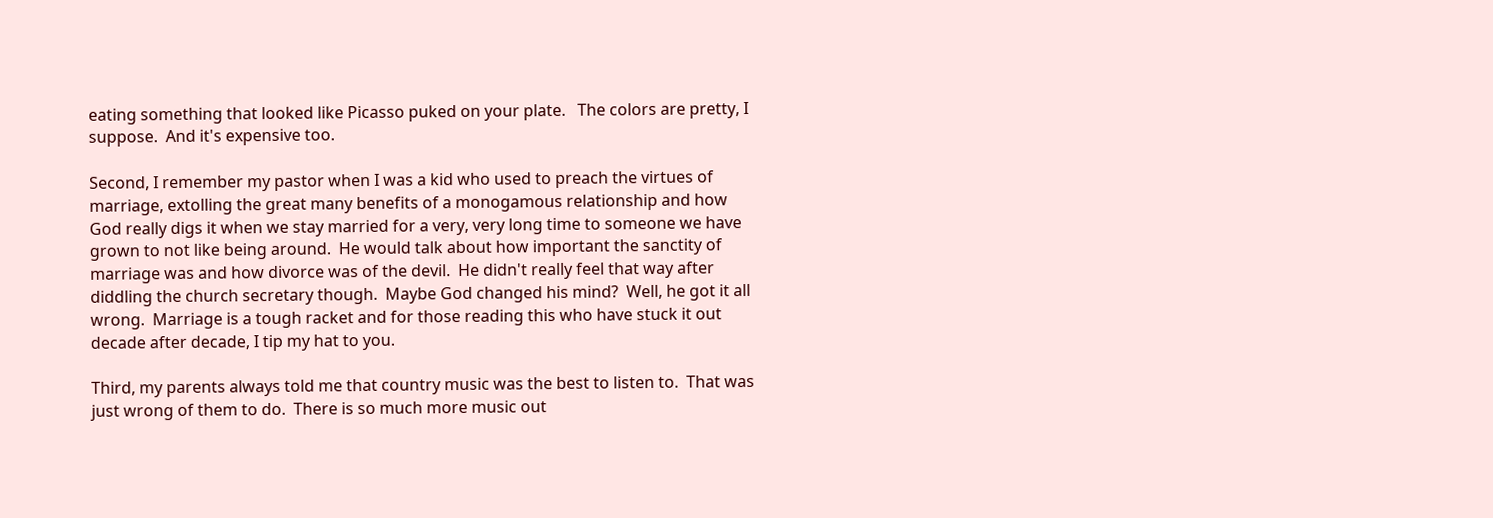eating something that looked like Picasso puked on your plate.   The colors are pretty, I suppose.  And it's expensive too.

Second, I remember my pastor when I was a kid who used to preach the virtues of marriage, extolling the great many benefits of a monogamous relationship and how God really digs it when we stay married for a very, very long time to someone we have grown to not like being around.  He would talk about how important the sanctity of marriage was and how divorce was of the devil.  He didn't really feel that way after diddling the church secretary though.  Maybe God changed his mind?  Well, he got it all wrong.  Marriage is a tough racket and for those reading this who have stuck it out decade after decade, I tip my hat to you.

Third, my parents always told me that country music was the best to listen to.  That was just wrong of them to do.  There is so much more music out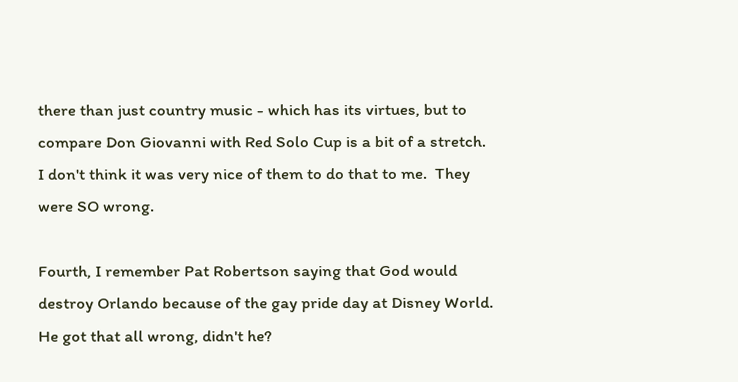there than just country music - which has its virtues, but to compare Don Giovanni with Red Solo Cup is a bit of a stretch.  I don't think it was very nice of them to do that to me.  They were SO wrong.

Fourth, I remember Pat Robertson saying that God would destroy Orlando because of the gay pride day at Disney World.  He got that all wrong, didn't he?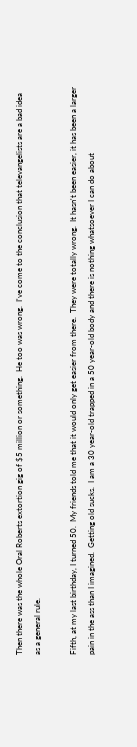Then there was the whole Oral Roberts extortion gig of $5 million or something.  He too was wrong.  I've come to the conclusion that televangelists are a bad idea as a general rule.

Fifth, at my last birthday, I turned 50.  My friends told me that it would only get easier from there.  They were totally wrong.  It hasn't been easier, it has been a larger pain in the ass than I imagined.  Getting old sucks.  I am a 30 year-old trapped in a 50 year-old body and there is nothing whatsoever I can do about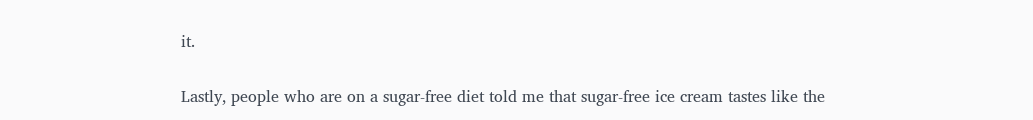it.

Lastly, people who are on a sugar-free diet told me that sugar-free ice cream tastes like the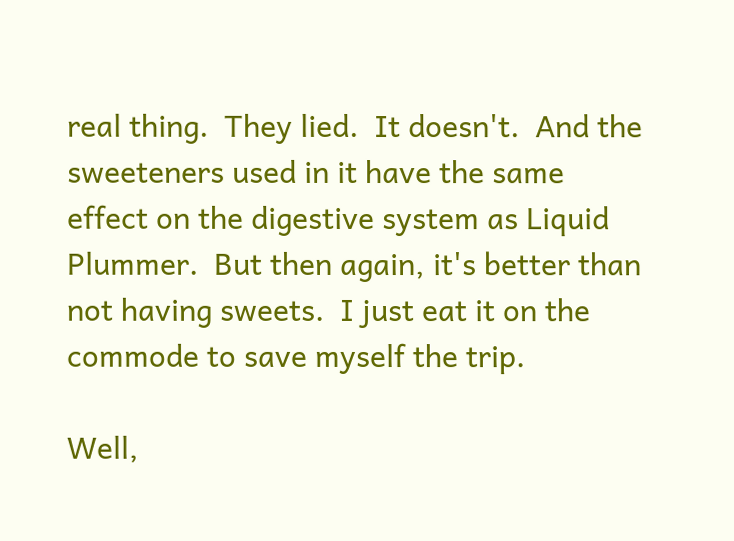real thing.  They lied.  It doesn't.  And the sweeteners used in it have the same effect on the digestive system as Liquid Plummer.  But then again, it's better than not having sweets.  I just eat it on the commode to save myself the trip.

Well,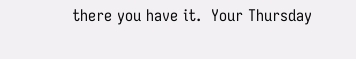there you have it.  Your Thursday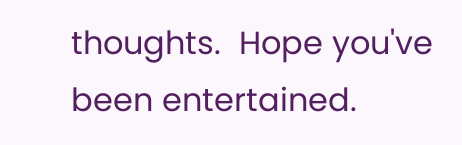thoughts.  Hope you've been entertained.